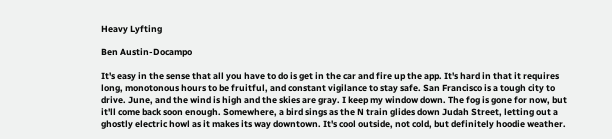Heavy Lyfting

Ben Austin-Docampo

It's easy in the sense that all you have to do is get in the car and fire up the app. It's hard in that it requires long, monotonous hours to be fruitful, and constant vigilance to stay safe. San Francisco is a tough city to drive. June, and the wind is high and the skies are gray. I keep my window down. The fog is gone for now, but it'll come back soon enough. Somewhere, a bird sings as the N train glides down Judah Street, letting out a ghostly electric howl as it makes its way downtown. It's cool outside, not cold, but definitely hoodie weather.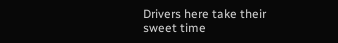Drivers here take their sweet time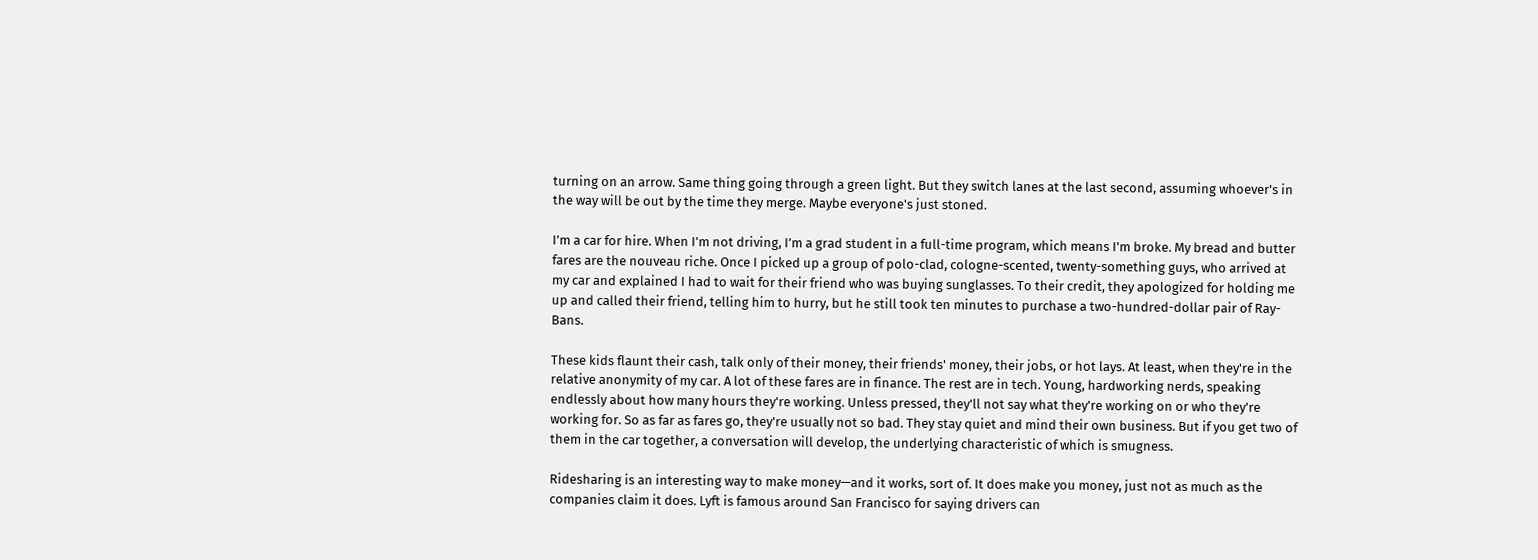turning on an arrow. Same thing going through a green light. But they switch lanes at the last second, assuming whoever's in the way will be out by the time they merge. Maybe everyone's just stoned.

I’m a car for hire. When I’m not driving, I’m a grad student in a full-time program, which means I'm broke. My bread and butter fares are the nouveau riche. Once I picked up a group of polo-clad, cologne-scented, twenty-something guys, who arrived at my car and explained I had to wait for their friend who was buying sunglasses. To their credit, they apologized for holding me up and called their friend, telling him to hurry, but he still took ten minutes to purchase a two-hundred-dollar pair of Ray-Bans.

These kids flaunt their cash, talk only of their money, their friends' money, their jobs, or hot lays. At least, when they're in the relative anonymity of my car. A lot of these fares are in finance. The rest are in tech. Young, hardworking nerds, speaking endlessly about how many hours they're working. Unless pressed, they'll not say what they're working on or who they're working for. So as far as fares go, they're usually not so bad. They stay quiet and mind their own business. But if you get two of them in the car together, a conversation will develop, the underlying characteristic of which is smugness.

Ridesharing is an interesting way to make money—and it works, sort of. It does make you money, just not as much as the companies claim it does. Lyft is famous around San Francisco for saying drivers can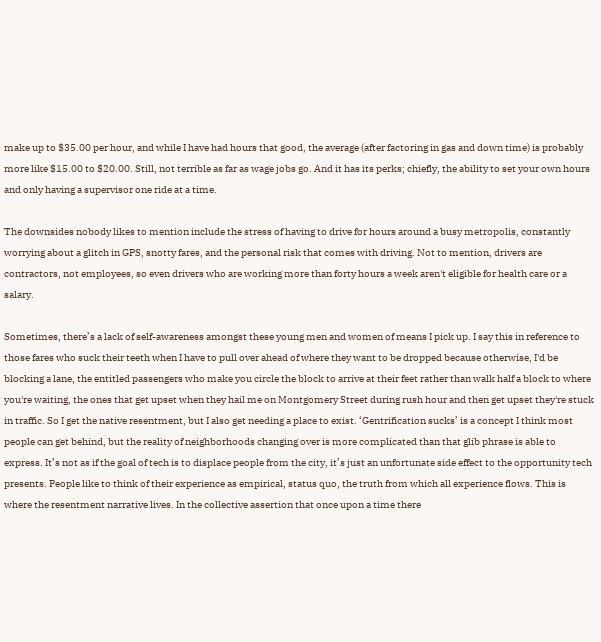make up to $35.00 per hour, and while I have had hours that good, the average (after factoring in gas and down time) is probably more like $15.00 to $20.00. Still, not terrible as far as wage jobs go. And it has its perks; chiefly, the ability to set your own hours and only having a supervisor one ride at a time.

The downsides nobody likes to mention include the stress of having to drive for hours around a busy metropolis, constantly worrying about a glitch in GPS, snotty fares, and the personal risk that comes with driving. Not to mention, drivers are contractors, not employees, so even drivers who are working more than forty hours a week aren't eligible for health care or a salary.

Sometimes, there’s a lack of self-awareness amongst these young men and women of means I pick up. I say this in reference to those fares who suck their teeth when I have to pull over ahead of where they want to be dropped because otherwise, I'd be blocking a lane, the entitled passengers who make you circle the block to arrive at their feet rather than walk half a block to where you're waiting, the ones that get upset when they hail me on Montgomery Street during rush hour and then get upset they're stuck in traffic. So I get the native resentment, but I also get needing a place to exist. ‘Gentrification sucks’ is a concept I think most people can get behind, but the reality of neighborhoods changing over is more complicated than that glib phrase is able to express. It’s not as if the goal of tech is to displace people from the city, it’s just an unfortunate side effect to the opportunity tech presents. People like to think of their experience as empirical, status quo, the truth from which all experience flows. This is where the resentment narrative lives. In the collective assertion that once upon a time there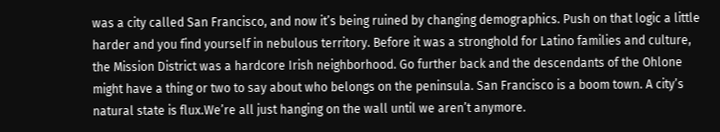was a city called San Francisco, and now it’s being ruined by changing demographics. Push on that logic a little harder and you find yourself in nebulous territory. Before it was a stronghold for Latino families and culture, the Mission District was a hardcore Irish neighborhood. Go further back and the descendants of the Ohlone might have a thing or two to say about who belongs on the peninsula. San Francisco is a boom town. A city’s natural state is flux.We’re all just hanging on the wall until we aren’t anymore.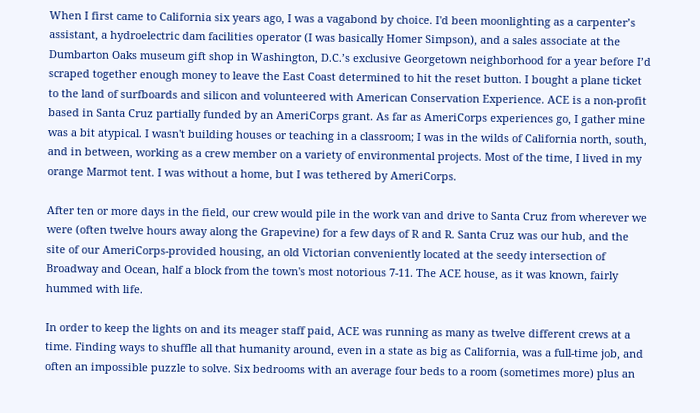When I first came to California six years ago, I was a vagabond by choice. I'd been moonlighting as a carpenter’s assistant, a hydroelectric dam facilities operator (I was basically Homer Simpson), and a sales associate at the Dumbarton Oaks museum gift shop in Washington, D.C.’s exclusive Georgetown neighborhood for a year before I’d scraped together enough money to leave the East Coast determined to hit the reset button. I bought a plane ticket to the land of surfboards and silicon and volunteered with American Conservation Experience. ACE is a non-profit based in Santa Cruz partially funded by an AmeriCorps grant. As far as AmeriCorps experiences go, I gather mine was a bit atypical. I wasn't building houses or teaching in a classroom; I was in the wilds of California north, south, and in between, working as a crew member on a variety of environmental projects. Most of the time, I lived in my orange Marmot tent. I was without a home, but I was tethered by AmeriCorps.

After ten or more days in the field, our crew would pile in the work van and drive to Santa Cruz from wherever we were (often twelve hours away along the Grapevine) for a few days of R and R. Santa Cruz was our hub, and the site of our AmeriCorps-provided housing, an old Victorian conveniently located at the seedy intersection of Broadway and Ocean, half a block from the town's most notorious 7-11. The ACE house, as it was known, fairly hummed with life.

In order to keep the lights on and its meager staff paid, ACE was running as many as twelve different crews at a time. Finding ways to shuffle all that humanity around, even in a state as big as California, was a full-time job, and often an impossible puzzle to solve. Six bedrooms with an average four beds to a room (sometimes more) plus an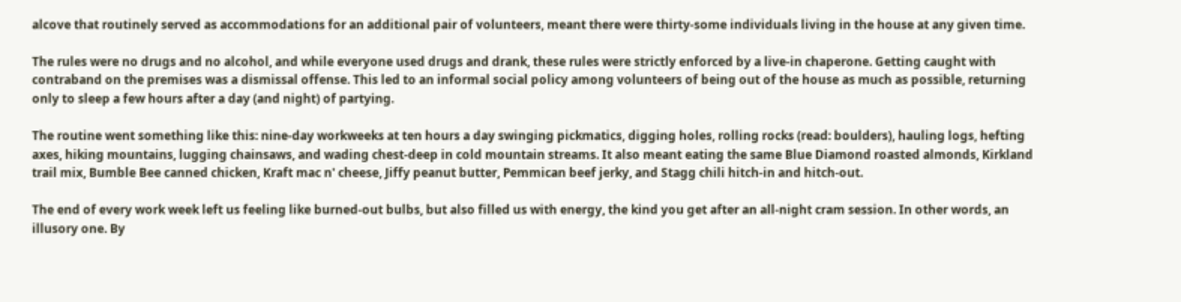alcove that routinely served as accommodations for an additional pair of volunteers, meant there were thirty-some individuals living in the house at any given time.

The rules were no drugs and no alcohol, and while everyone used drugs and drank, these rules were strictly enforced by a live-in chaperone. Getting caught with contraband on the premises was a dismissal offense. This led to an informal social policy among volunteers of being out of the house as much as possible, returning only to sleep a few hours after a day (and night) of partying.

The routine went something like this: nine-day workweeks at ten hours a day swinging pickmatics, digging holes, rolling rocks (read: boulders), hauling logs, hefting axes, hiking mountains, lugging chainsaws, and wading chest-deep in cold mountain streams. It also meant eating the same Blue Diamond roasted almonds, Kirkland trail mix, Bumble Bee canned chicken, Kraft mac n' cheese, Jiffy peanut butter, Pemmican beef jerky, and Stagg chili hitch-in and hitch-out.

The end of every work week left us feeling like burned-out bulbs, but also filled us with energy, the kind you get after an all-night cram session. In other words, an illusory one. By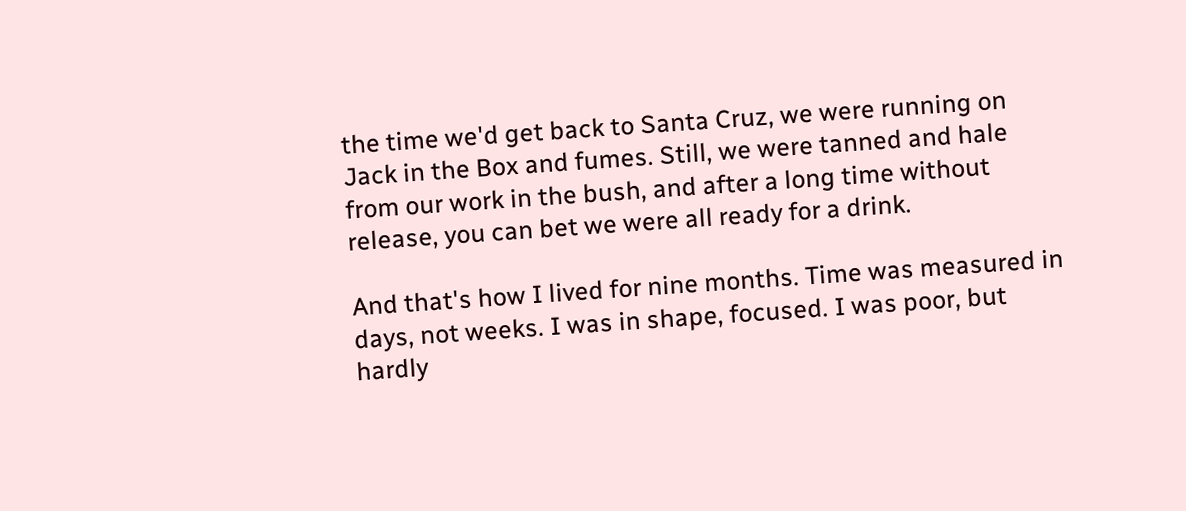the time we'd get back to Santa Cruz, we were running on Jack in the Box and fumes. Still, we were tanned and hale from our work in the bush, and after a long time without release, you can bet we were all ready for a drink.

And that's how I lived for nine months. Time was measured in days, not weeks. I was in shape, focused. I was poor, but hardly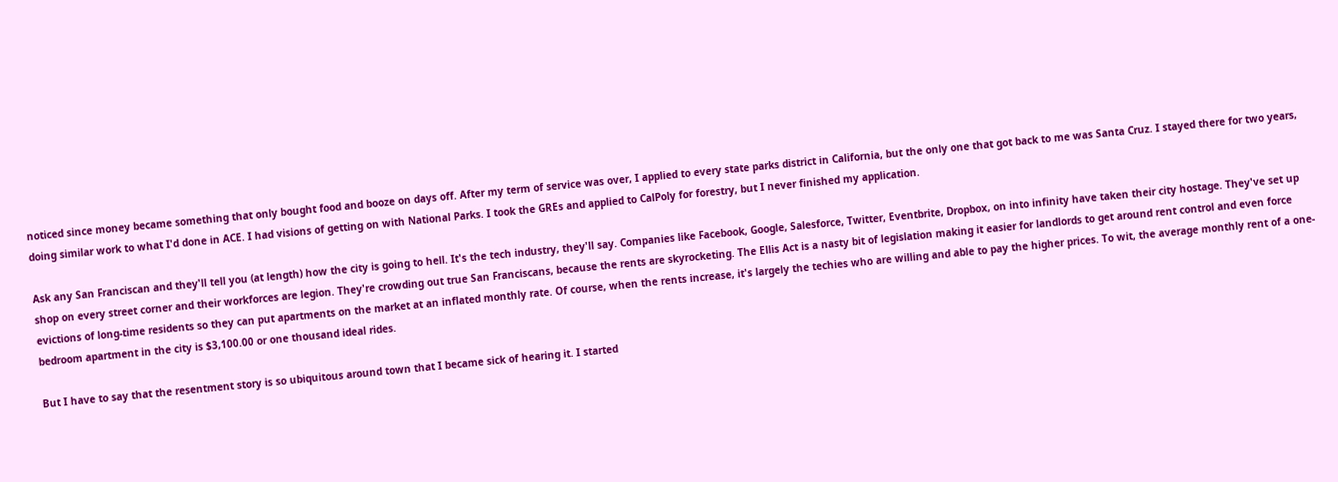noticed since money became something that only bought food and booze on days off. After my term of service was over, I applied to every state parks district in California, but the only one that got back to me was Santa Cruz. I stayed there for two years, doing similar work to what I'd done in ACE. I had visions of getting on with National Parks. I took the GREs and applied to CalPoly for forestry, but I never finished my application.

Ask any San Franciscan and they'll tell you (at length) how the city is going to hell. It's the tech industry, they'll say. Companies like Facebook, Google, Salesforce, Twitter, Eventbrite, Dropbox, on into infinity have taken their city hostage. They've set up shop on every street corner and their workforces are legion. They're crowding out true San Franciscans, because the rents are skyrocketing. The Ellis Act is a nasty bit of legislation making it easier for landlords to get around rent control and even force evictions of long-time residents so they can put apartments on the market at an inflated monthly rate. Of course, when the rents increase, it's largely the techies who are willing and able to pay the higher prices. To wit, the average monthly rent of a one-bedroom apartment in the city is $3,100.00 or one thousand ideal rides.

But I have to say that the resentment story is so ubiquitous around town that I became sick of hearing it. I started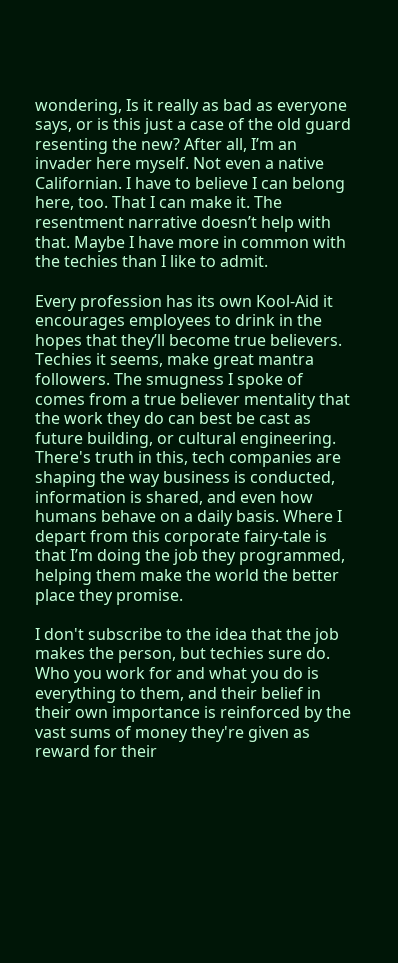wondering, Is it really as bad as everyone says, or is this just a case of the old guard resenting the new? After all, I’m an invader here myself. Not even a native Californian. I have to believe I can belong here, too. That I can make it. The resentment narrative doesn’t help with that. Maybe I have more in common with the techies than I like to admit.

Every profession has its own Kool-Aid it encourages employees to drink in the hopes that they’ll become true believers. Techies it seems, make great mantra followers. The smugness I spoke of comes from a true believer mentality that the work they do can best be cast as future building, or cultural engineering. There's truth in this, tech companies are shaping the way business is conducted, information is shared, and even how humans behave on a daily basis. Where I depart from this corporate fairy-tale is that I’m doing the job they programmed, helping them make the world the better place they promise.

I don't subscribe to the idea that the job makes the person, but techies sure do. Who you work for and what you do is everything to them, and their belief in their own importance is reinforced by the vast sums of money they're given as reward for their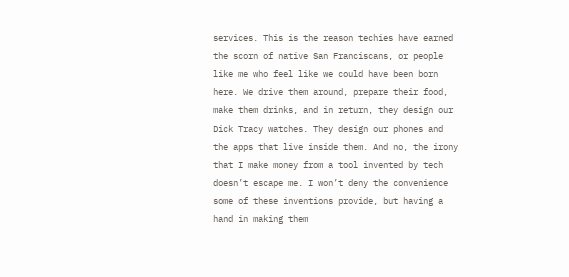services. This is the reason techies have earned the scorn of native San Franciscans, or people like me who feel like we could have been born here. We drive them around, prepare their food, make them drinks, and in return, they design our Dick Tracy watches. They design our phones and the apps that live inside them. And no, the irony that I make money from a tool invented by tech doesn’t escape me. I won’t deny the convenience some of these inventions provide, but having a hand in making them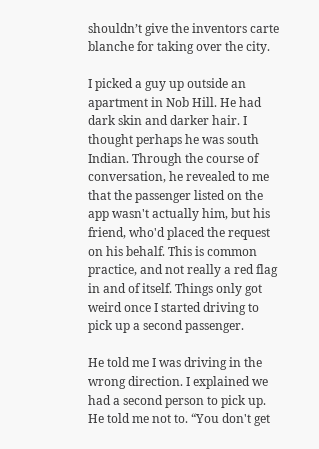shouldn’t give the inventors carte blanche for taking over the city.

I picked a guy up outside an apartment in Nob Hill. He had dark skin and darker hair. I thought perhaps he was south Indian. Through the course of conversation, he revealed to me that the passenger listed on the app wasn't actually him, but his friend, who'd placed the request on his behalf. This is common practice, and not really a red flag in and of itself. Things only got weird once I started driving to pick up a second passenger.

He told me I was driving in the wrong direction. I explained we had a second person to pick up. He told me not to. “You don't get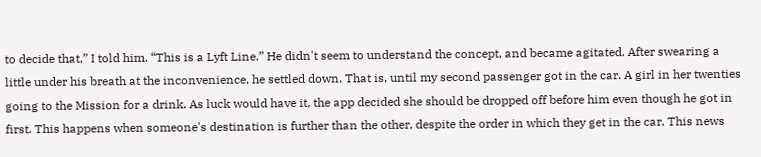to decide that,” I told him. “This is a Lyft Line.” He didn't seem to understand the concept, and became agitated. After swearing a little under his breath at the inconvenience, he settled down. That is, until my second passenger got in the car. A girl in her twenties going to the Mission for a drink. As luck would have it, the app decided she should be dropped off before him even though he got in first. This happens when someone's destination is further than the other, despite the order in which they get in the car. This news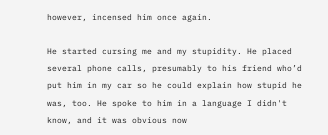however, incensed him once again.

He started cursing me and my stupidity. He placed several phone calls, presumably to his friend who’d put him in my car so he could explain how stupid he was, too. He spoke to him in a language I didn't know, and it was obvious now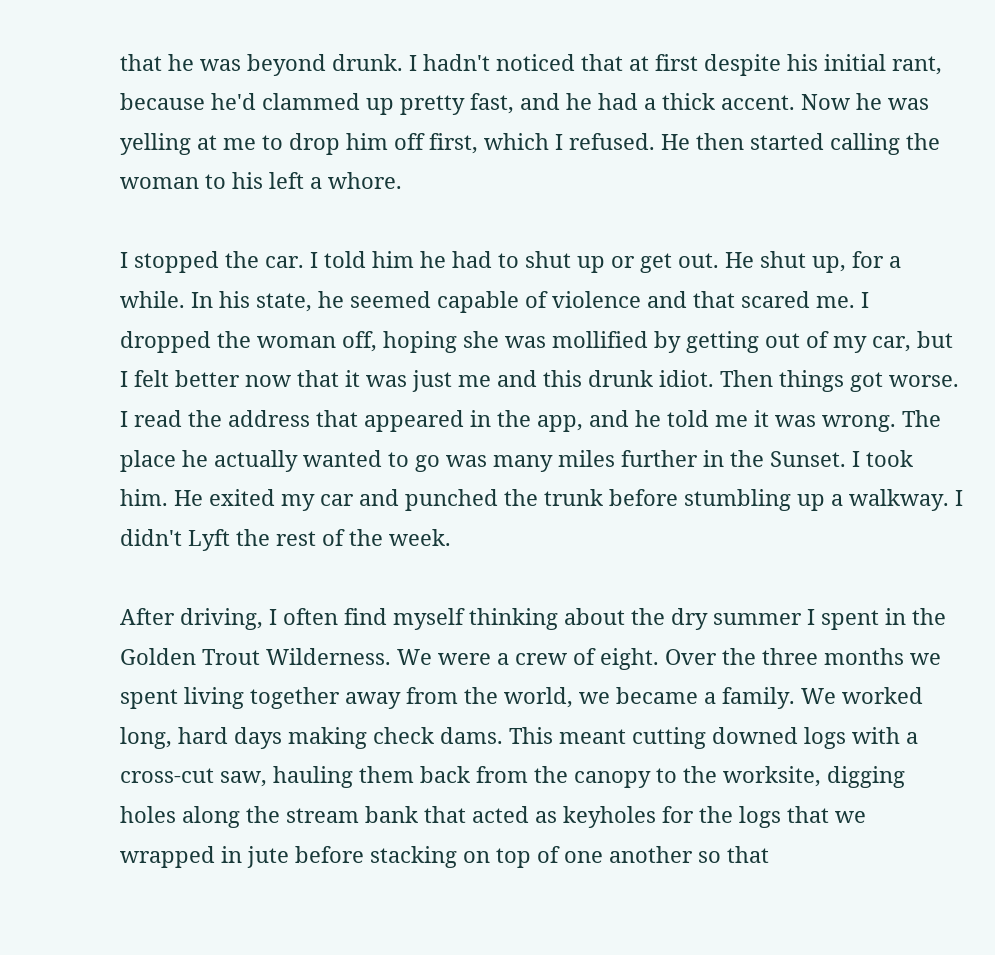that he was beyond drunk. I hadn't noticed that at first despite his initial rant, because he'd clammed up pretty fast, and he had a thick accent. Now he was yelling at me to drop him off first, which I refused. He then started calling the woman to his left a whore.

I stopped the car. I told him he had to shut up or get out. He shut up, for a while. In his state, he seemed capable of violence and that scared me. I dropped the woman off, hoping she was mollified by getting out of my car, but I felt better now that it was just me and this drunk idiot. Then things got worse. I read the address that appeared in the app, and he told me it was wrong. The place he actually wanted to go was many miles further in the Sunset. I took him. He exited my car and punched the trunk before stumbling up a walkway. I didn't Lyft the rest of the week.

After driving, I often find myself thinking about the dry summer I spent in the Golden Trout Wilderness. We were a crew of eight. Over the three months we spent living together away from the world, we became a family. We worked long, hard days making check dams. This meant cutting downed logs with a cross-cut saw, hauling them back from the canopy to the worksite, digging holes along the stream bank that acted as keyholes for the logs that we wrapped in jute before stacking on top of one another so that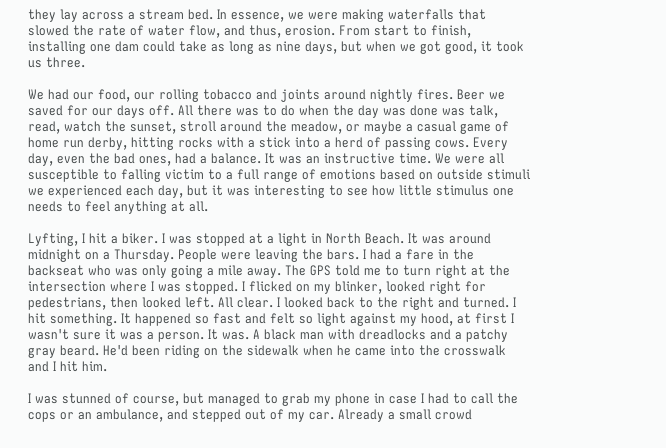they lay across a stream bed. In essence, we were making waterfalls that slowed the rate of water flow, and thus, erosion. From start to finish, installing one dam could take as long as nine days, but when we got good, it took us three.

We had our food, our rolling tobacco and joints around nightly fires. Beer we saved for our days off. All there was to do when the day was done was talk, read, watch the sunset, stroll around the meadow, or maybe a casual game of home run derby, hitting rocks with a stick into a herd of passing cows. Every day, even the bad ones, had a balance. It was an instructive time. We were all susceptible to falling victim to a full range of emotions based on outside stimuli we experienced each day, but it was interesting to see how little stimulus one needs to feel anything at all.

Lyfting, I hit a biker. I was stopped at a light in North Beach. It was around midnight on a Thursday. People were leaving the bars. I had a fare in the backseat who was only going a mile away. The GPS told me to turn right at the intersection where I was stopped. I flicked on my blinker, looked right for pedestrians, then looked left. All clear. I looked back to the right and turned. I hit something. It happened so fast and felt so light against my hood, at first I wasn't sure it was a person. It was. A black man with dreadlocks and a patchy gray beard. He'd been riding on the sidewalk when he came into the crosswalk and I hit him.

I was stunned of course, but managed to grab my phone in case I had to call the cops or an ambulance, and stepped out of my car. Already a small crowd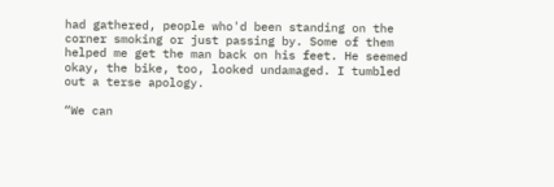had gathered, people who'd been standing on the corner smoking or just passing by. Some of them helped me get the man back on his feet. He seemed okay, the bike, too, looked undamaged. I tumbled out a terse apology.

“We can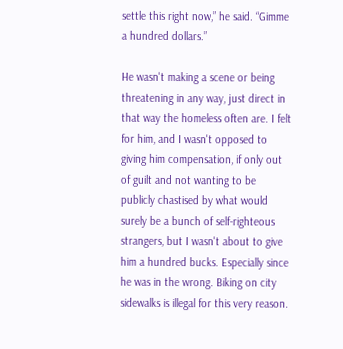settle this right now,” he said. “Gimme a hundred dollars.”

He wasn't making a scene or being threatening in any way, just direct in that way the homeless often are. I felt for him, and I wasn't opposed to giving him compensation, if only out of guilt and not wanting to be publicly chastised by what would surely be a bunch of self-righteous strangers, but I wasn't about to give him a hundred bucks. Especially since he was in the wrong. Biking on city sidewalks is illegal for this very reason.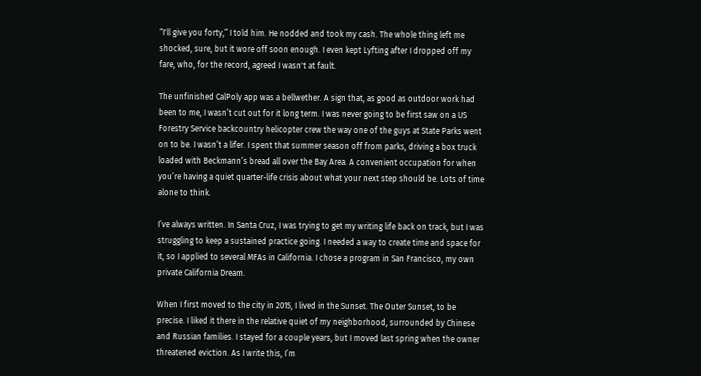“I'll give you forty,” I told him. He nodded and took my cash. The whole thing left me shocked, sure, but it wore off soon enough. I even kept Lyfting after I dropped off my fare, who, for the record, agreed I wasn't at fault.

The unfinished CalPoly app was a bellwether. A sign that, as good as outdoor work had been to me, I wasn’t cut out for it long term. I was never going to be first saw on a US Forestry Service backcountry helicopter crew the way one of the guys at State Parks went on to be. I wasn’t a lifer. I spent that summer season off from parks, driving a box truck loaded with Beckmann’s bread all over the Bay Area. A convenient occupation for when you’re having a quiet quarter-life crisis about what your next step should be. Lots of time alone to think.

I’ve always written. In Santa Cruz, I was trying to get my writing life back on track, but I was struggling to keep a sustained practice going. I needed a way to create time and space for it, so I applied to several MFAs in California. I chose a program in San Francisco, my own private California Dream.

When I first moved to the city in 2015, I lived in the Sunset. The Outer Sunset, to be precise. I liked it there in the relative quiet of my neighborhood, surrounded by Chinese and Russian families. I stayed for a couple years, but I moved last spring when the owner threatened eviction. As I write this, I’m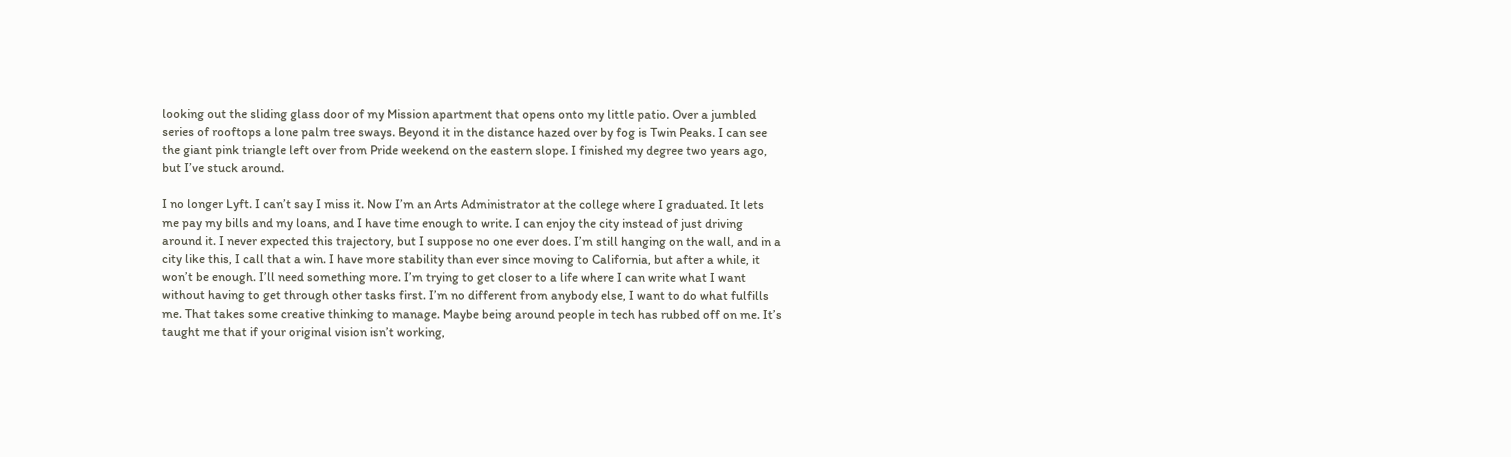looking out the sliding glass door of my Mission apartment that opens onto my little patio. Over a jumbled series of rooftops a lone palm tree sways. Beyond it in the distance hazed over by fog is Twin Peaks. I can see the giant pink triangle left over from Pride weekend on the eastern slope. I finished my degree two years ago, but I’ve stuck around.

I no longer Lyft. I can’t say I miss it. Now I’m an Arts Administrator at the college where I graduated. It lets me pay my bills and my loans, and I have time enough to write. I can enjoy the city instead of just driving around it. I never expected this trajectory, but I suppose no one ever does. I’m still hanging on the wall, and in a city like this, I call that a win. I have more stability than ever since moving to California, but after a while, it won’t be enough. I’ll need something more. I’m trying to get closer to a life where I can write what I want without having to get through other tasks first. I’m no different from anybody else, I want to do what fulfills me. That takes some creative thinking to manage. Maybe being around people in tech has rubbed off on me. It’s taught me that if your original vision isn’t working,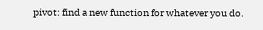pivot: find a new function for whatever you do.